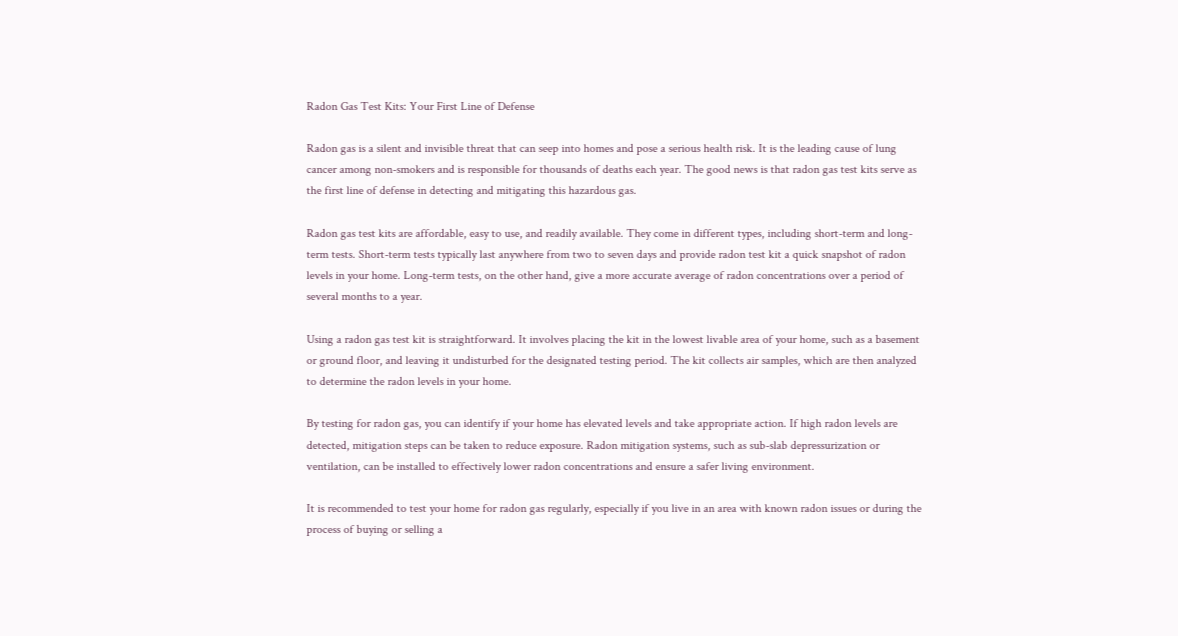Radon Gas Test Kits: Your First Line of Defense

Radon gas is a silent and invisible threat that can seep into homes and pose a serious health risk. It is the leading cause of lung cancer among non-smokers and is responsible for thousands of deaths each year. The good news is that radon gas test kits serve as the first line of defense in detecting and mitigating this hazardous gas.

Radon gas test kits are affordable, easy to use, and readily available. They come in different types, including short-term and long-term tests. Short-term tests typically last anywhere from two to seven days and provide radon test kit a quick snapshot of radon levels in your home. Long-term tests, on the other hand, give a more accurate average of radon concentrations over a period of several months to a year.

Using a radon gas test kit is straightforward. It involves placing the kit in the lowest livable area of your home, such as a basement or ground floor, and leaving it undisturbed for the designated testing period. The kit collects air samples, which are then analyzed to determine the radon levels in your home.

By testing for radon gas, you can identify if your home has elevated levels and take appropriate action. If high radon levels are detected, mitigation steps can be taken to reduce exposure. Radon mitigation systems, such as sub-slab depressurization or ventilation, can be installed to effectively lower radon concentrations and ensure a safer living environment.

It is recommended to test your home for radon gas regularly, especially if you live in an area with known radon issues or during the process of buying or selling a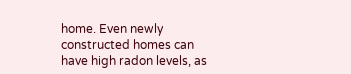home. Even newly constructed homes can have high radon levels, as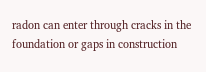radon can enter through cracks in the foundation or gaps in construction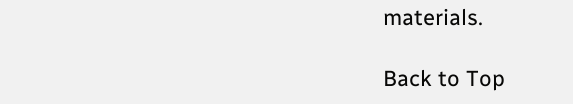materials.

Back to Top